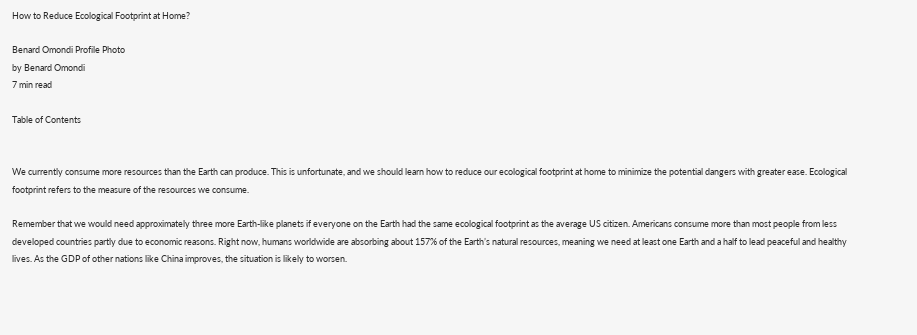How to Reduce Ecological Footprint at Home?

Benard Omondi Profile Photo
by Benard Omondi
7 min read

Table of Contents


We currently consume more resources than the Earth can produce. This is unfortunate, and we should learn how to reduce our ecological footprint at home to minimize the potential dangers with greater ease. Ecological footprint refers to the measure of the resources we consume.

Remember that we would need approximately three more Earth-like planets if everyone on the Earth had the same ecological footprint as the average US citizen. Americans consume more than most people from less developed countries partly due to economic reasons. Right now, humans worldwide are absorbing about 157% of the Earth’s natural resources, meaning we need at least one Earth and a half to lead peaceful and healthy lives. As the GDP of other nations like China improves, the situation is likely to worsen.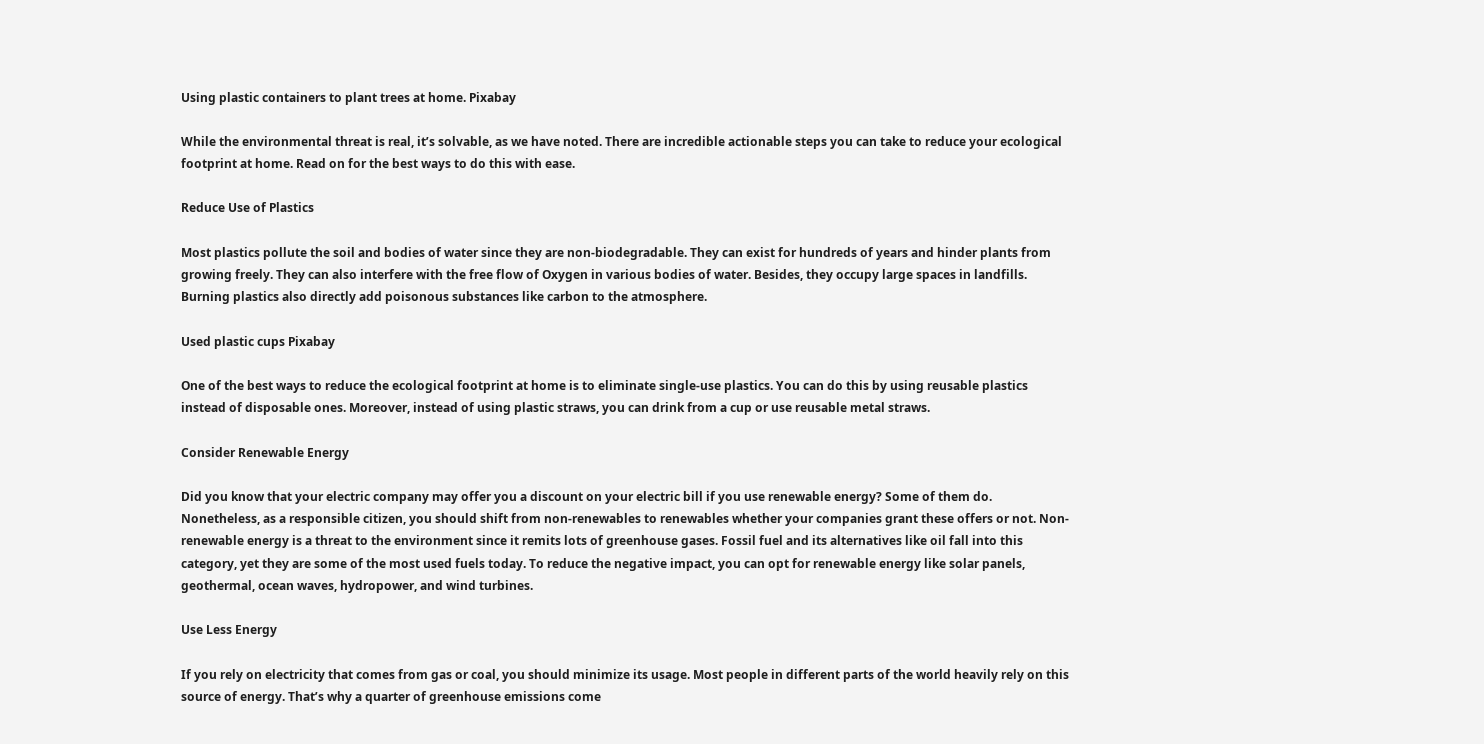Using plastic containers to plant trees at home. Pixabay

While the environmental threat is real, it’s solvable, as we have noted. There are incredible actionable steps you can take to reduce your ecological footprint at home. Read on for the best ways to do this with ease.

Reduce Use of Plastics

Most plastics pollute the soil and bodies of water since they are non-biodegradable. They can exist for hundreds of years and hinder plants from growing freely. They can also interfere with the free flow of Oxygen in various bodies of water. Besides, they occupy large spaces in landfills. Burning plastics also directly add poisonous substances like carbon to the atmosphere.

Used plastic cups Pixabay

One of the best ways to reduce the ecological footprint at home is to eliminate single-use plastics. You can do this by using reusable plastics instead of disposable ones. Moreover, instead of using plastic straws, you can drink from a cup or use reusable metal straws.

Consider Renewable Energy

Did you know that your electric company may offer you a discount on your electric bill if you use renewable energy? Some of them do. Nonetheless, as a responsible citizen, you should shift from non-renewables to renewables whether your companies grant these offers or not. Non-renewable energy is a threat to the environment since it remits lots of greenhouse gases. Fossil fuel and its alternatives like oil fall into this category, yet they are some of the most used fuels today. To reduce the negative impact, you can opt for renewable energy like solar panels, geothermal, ocean waves, hydropower, and wind turbines.

Use Less Energy

If you rely on electricity that comes from gas or coal, you should minimize its usage. Most people in different parts of the world heavily rely on this source of energy. That’s why a quarter of greenhouse emissions come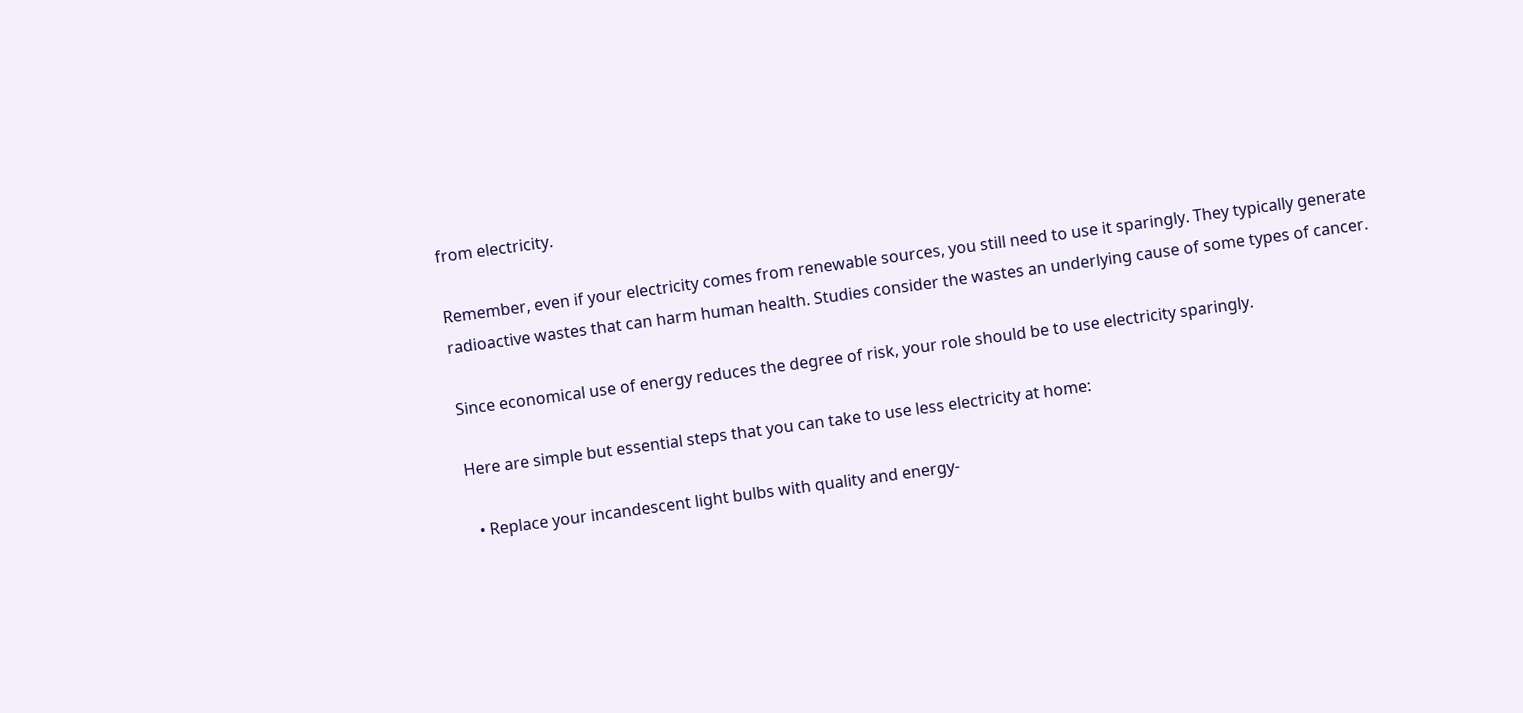from electricity.

Remember, even if your electricity comes from renewable sources, you still need to use it sparingly. They typically generate radioactive wastes that can harm human health. Studies consider the wastes an underlying cause of some types of cancer.

Since economical use of energy reduces the degree of risk, your role should be to use electricity sparingly.

Here are simple but essential steps that you can take to use less electricity at home:

  • Replace your incandescent light bulbs with quality and energy-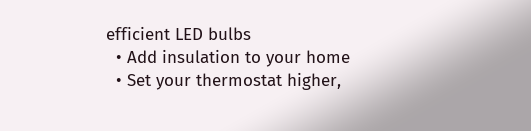efficient LED bulbs
  • Add insulation to your home
  • Set your thermostat higher,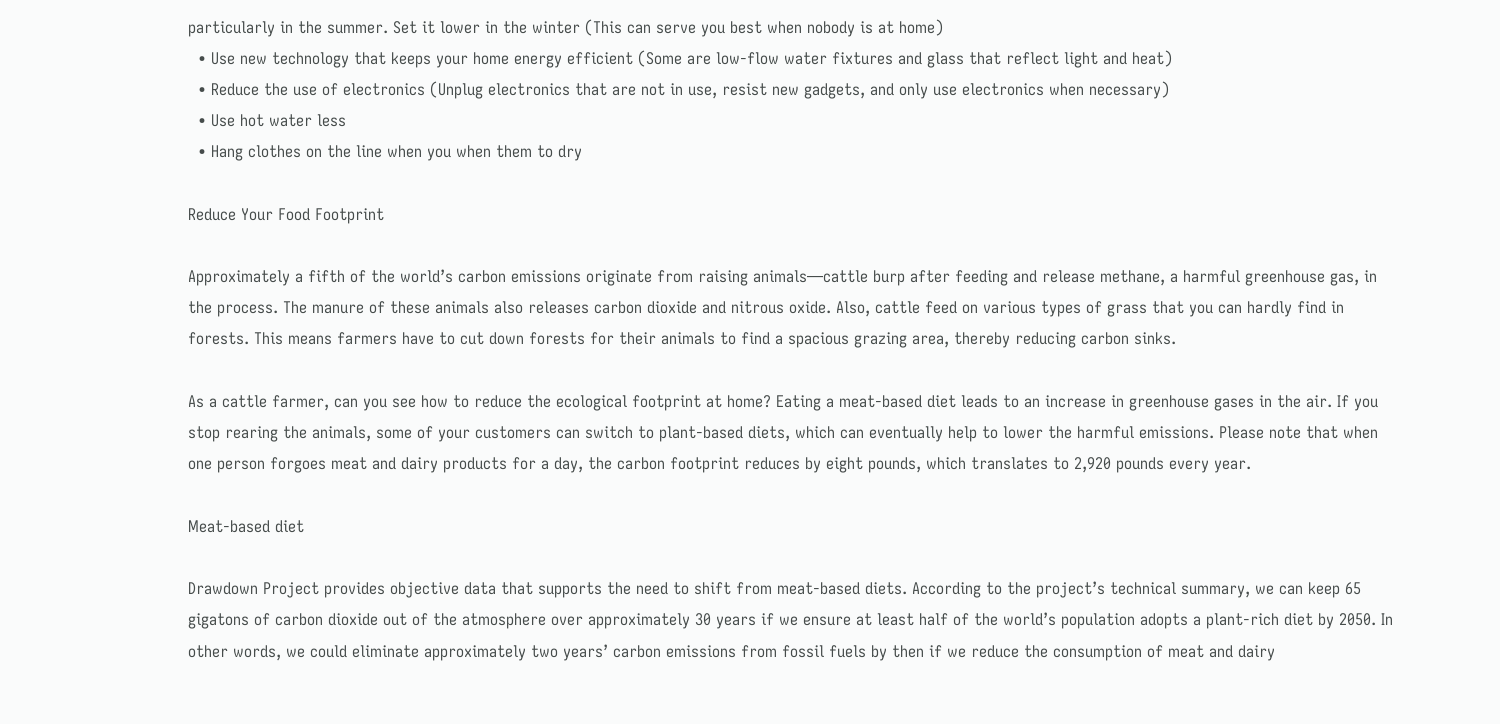particularly in the summer. Set it lower in the winter (This can serve you best when nobody is at home)
  • Use new technology that keeps your home energy efficient (Some are low-flow water fixtures and glass that reflect light and heat)
  • Reduce the use of electronics (Unplug electronics that are not in use, resist new gadgets, and only use electronics when necessary)
  • Use hot water less
  • Hang clothes on the line when you when them to dry

Reduce Your Food Footprint

Approximately a fifth of the world’s carbon emissions originate from raising animals—cattle burp after feeding and release methane, a harmful greenhouse gas, in the process. The manure of these animals also releases carbon dioxide and nitrous oxide. Also, cattle feed on various types of grass that you can hardly find in forests. This means farmers have to cut down forests for their animals to find a spacious grazing area, thereby reducing carbon sinks.

As a cattle farmer, can you see how to reduce the ecological footprint at home? Eating a meat-based diet leads to an increase in greenhouse gases in the air. If you stop rearing the animals, some of your customers can switch to plant-based diets, which can eventually help to lower the harmful emissions. Please note that when one person forgoes meat and dairy products for a day, the carbon footprint reduces by eight pounds, which translates to 2,920 pounds every year.

Meat-based diet

Drawdown Project provides objective data that supports the need to shift from meat-based diets. According to the project’s technical summary, we can keep 65 gigatons of carbon dioxide out of the atmosphere over approximately 30 years if we ensure at least half of the world’s population adopts a plant-rich diet by 2050. In other words, we could eliminate approximately two years’ carbon emissions from fossil fuels by then if we reduce the consumption of meat and dairy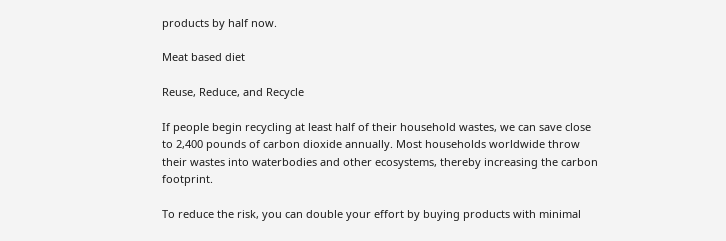products by half now.

Meat based diet

Reuse, Reduce, and Recycle

If people begin recycling at least half of their household wastes, we can save close to 2,400 pounds of carbon dioxide annually. Most households worldwide throw their wastes into waterbodies and other ecosystems, thereby increasing the carbon footprint.

To reduce the risk, you can double your effort by buying products with minimal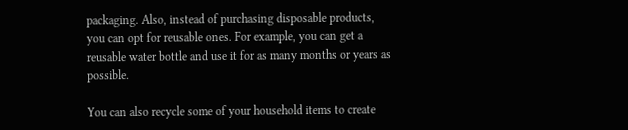packaging. Also, instead of purchasing disposable products, you can opt for reusable ones. For example, you can get a reusable water bottle and use it for as many months or years as possible.

You can also recycle some of your household items to create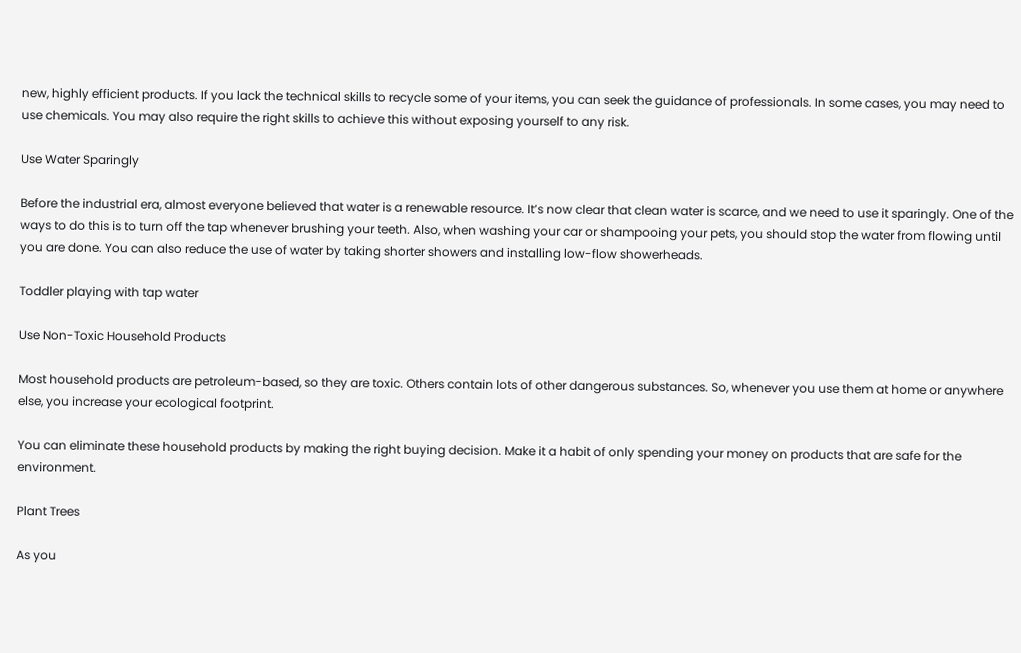new, highly efficient products. If you lack the technical skills to recycle some of your items, you can seek the guidance of professionals. In some cases, you may need to use chemicals. You may also require the right skills to achieve this without exposing yourself to any risk.

Use Water Sparingly

Before the industrial era, almost everyone believed that water is a renewable resource. It’s now clear that clean water is scarce, and we need to use it sparingly. One of the ways to do this is to turn off the tap whenever brushing your teeth. Also, when washing your car or shampooing your pets, you should stop the water from flowing until you are done. You can also reduce the use of water by taking shorter showers and installing low-flow showerheads.

Toddler playing with tap water

Use Non-Toxic Household Products

Most household products are petroleum-based, so they are toxic. Others contain lots of other dangerous substances. So, whenever you use them at home or anywhere else, you increase your ecological footprint.

You can eliminate these household products by making the right buying decision. Make it a habit of only spending your money on products that are safe for the environment.

Plant Trees

As you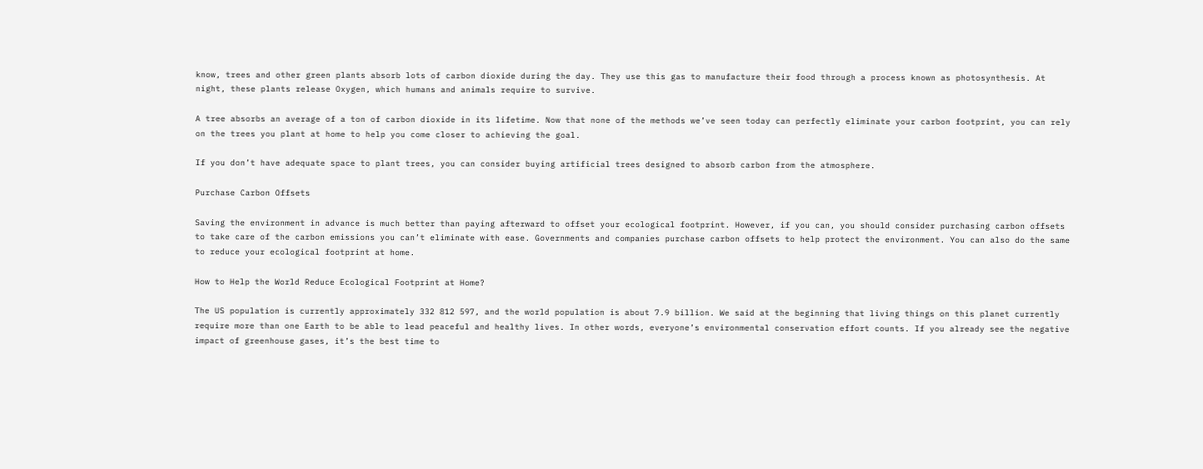know, trees and other green plants absorb lots of carbon dioxide during the day. They use this gas to manufacture their food through a process known as photosynthesis. At night, these plants release Oxygen, which humans and animals require to survive.

A tree absorbs an average of a ton of carbon dioxide in its lifetime. Now that none of the methods we’ve seen today can perfectly eliminate your carbon footprint, you can rely on the trees you plant at home to help you come closer to achieving the goal.

If you don’t have adequate space to plant trees, you can consider buying artificial trees designed to absorb carbon from the atmosphere.

Purchase Carbon Offsets

Saving the environment in advance is much better than paying afterward to offset your ecological footprint. However, if you can, you should consider purchasing carbon offsets to take care of the carbon emissions you can’t eliminate with ease. Governments and companies purchase carbon offsets to help protect the environment. You can also do the same to reduce your ecological footprint at home.

How to Help the World Reduce Ecological Footprint at Home?

The US population is currently approximately 332 812 597, and the world population is about 7.9 billion. We said at the beginning that living things on this planet currently require more than one Earth to be able to lead peaceful and healthy lives. In other words, everyone’s environmental conservation effort counts. If you already see the negative impact of greenhouse gases, it’s the best time to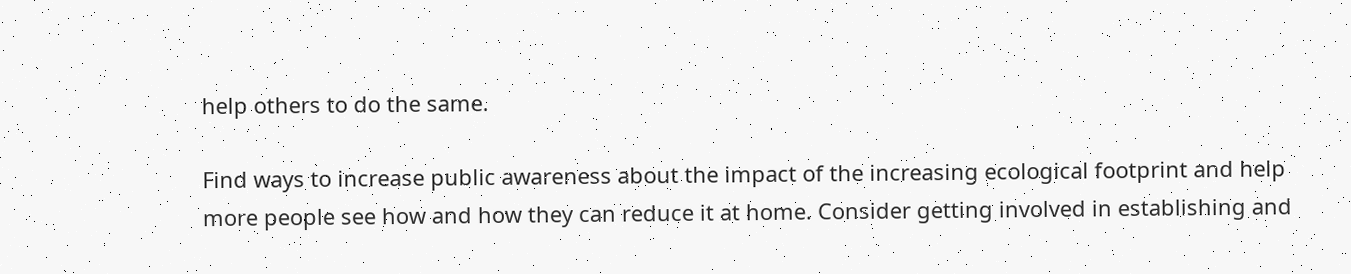help others to do the same.

Find ways to increase public awareness about the impact of the increasing ecological footprint and help more people see how and how they can reduce it at home. Consider getting involved in establishing and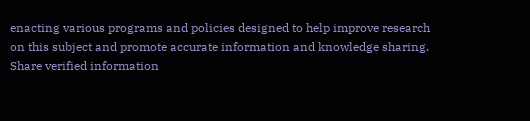enacting various programs and policies designed to help improve research on this subject and promote accurate information and knowledge sharing. Share verified information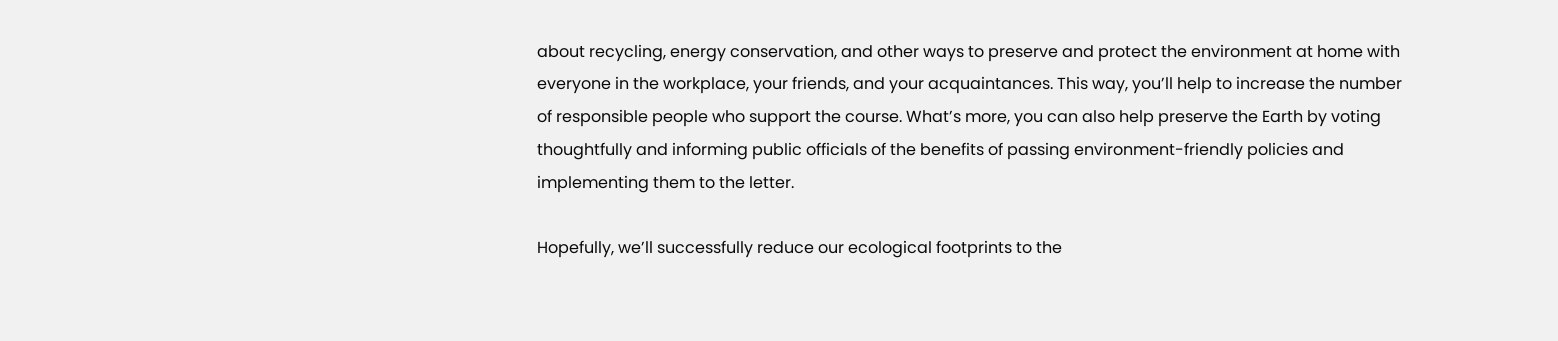about recycling, energy conservation, and other ways to preserve and protect the environment at home with everyone in the workplace, your friends, and your acquaintances. This way, you’ll help to increase the number of responsible people who support the course. What’s more, you can also help preserve the Earth by voting thoughtfully and informing public officials of the benefits of passing environment-friendly policies and implementing them to the letter.

Hopefully, we’ll successfully reduce our ecological footprints to the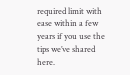required limit with ease within a few years if you use the tips we’ve shared here.